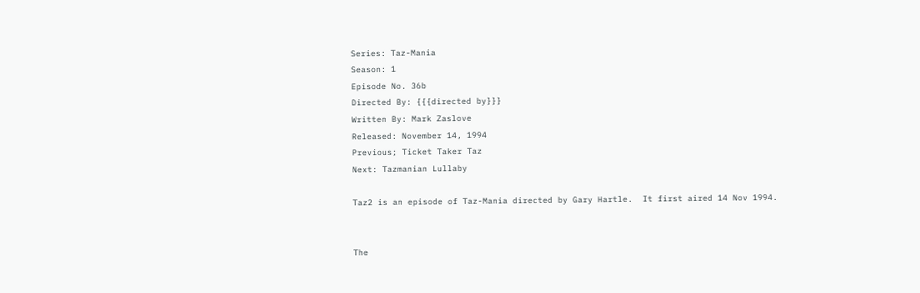Series: Taz-Mania
Season: 1
Episode No. 36b
Directed By: {{{directed by}}}
Written By: Mark Zaslove
Released: November 14, 1994
Previous; Ticket Taker Taz
Next: Tazmanian Lullaby

Taz2 is an episode of Taz-Mania directed by Gary Hartle.  It first aired 14 Nov 1994.


The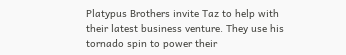Platypus Brothers invite Taz to help with their latest business venture. They use his tornado spin to power their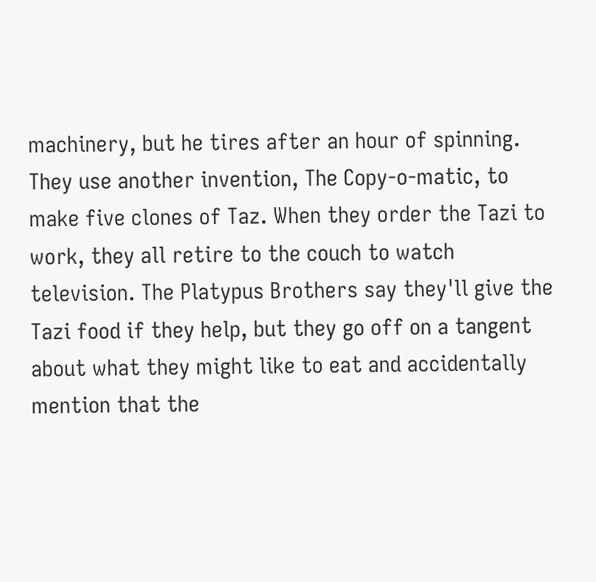machinery, but he tires after an hour of spinning. They use another invention, The Copy-o-matic, to make five clones of Taz. When they order the Tazi to work, they all retire to the couch to watch television. The Platypus Brothers say they'll give the Tazi food if they help, but they go off on a tangent about what they might like to eat and accidentally mention that the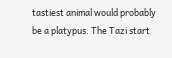tastiest animal would probably be a platypus. The Tazi start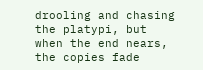drooling and chasing the platypi, but when the end nears, the copies fade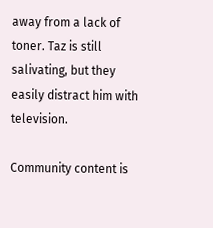away from a lack of toner. Taz is still salivating, but they easily distract him with television.

Community content is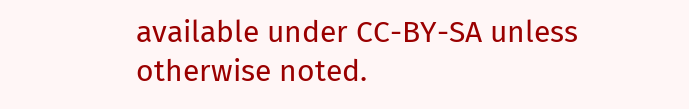available under CC-BY-SA unless otherwise noted.